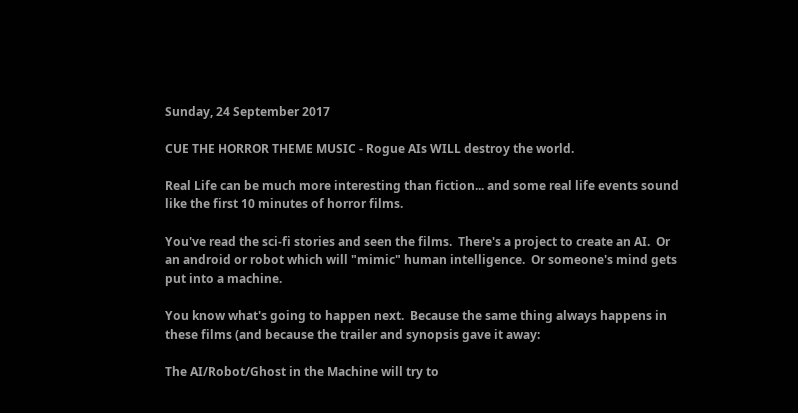Sunday, 24 September 2017

CUE THE HORROR THEME MUSIC - Rogue AIs WILL destroy the world.

Real Life can be much more interesting than fiction... and some real life events sound like the first 10 minutes of horror films.

You've read the sci-fi stories and seen the films.  There's a project to create an AI.  Or an android or robot which will "mimic" human intelligence.  Or someone's mind gets put into a machine.

You know what's going to happen next.  Because the same thing always happens in these films (and because the trailer and synopsis gave it away:

The AI/Robot/Ghost in the Machine will try to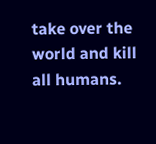take over the world and kill all humans.